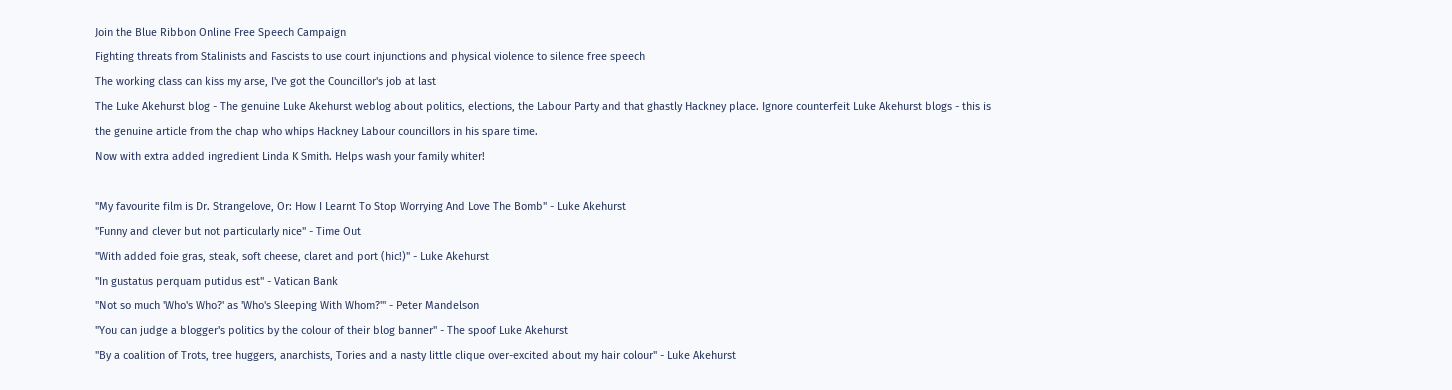Join the Blue Ribbon Online Free Speech Campaign
Fighting threats from Stalinists and Fascists to use court injunctions and physical violence to silence free speech
The working class can kiss my arse, I've got the Councillor's job at last
The Luke Akehurst blog - The genuine Luke Akehurst weblog about politics, elections, the Labour Party and that ghastly Hackney place. Ignore counterfeit Luke Akehurst blogs - this is the genuine article from the chap who whips Hackney Labour councillors in his spare time.
Now with extra added ingredient Linda K Smith. Helps wash your family whiter!

"My favourite film is Dr. Strangelove, Or: How I Learnt To Stop Worrying And Love The Bomb" - Luke Akehurst
"Funny and clever but not particularly nice" - Time Out
"With added foie gras, steak, soft cheese, claret and port (hic!)" - Luke Akehurst
"In gustatus perquam putidus est" - Vatican Bank
"Not so much 'Who's Who?' as 'Who's Sleeping With Whom?'" - Peter Mandelson
"You can judge a blogger's politics by the colour of their blog banner" - The spoof Luke Akehurst
"By a coalition of Trots, tree huggers, anarchists, Tories and a nasty little clique over-excited about my hair colour" - Luke Akehurst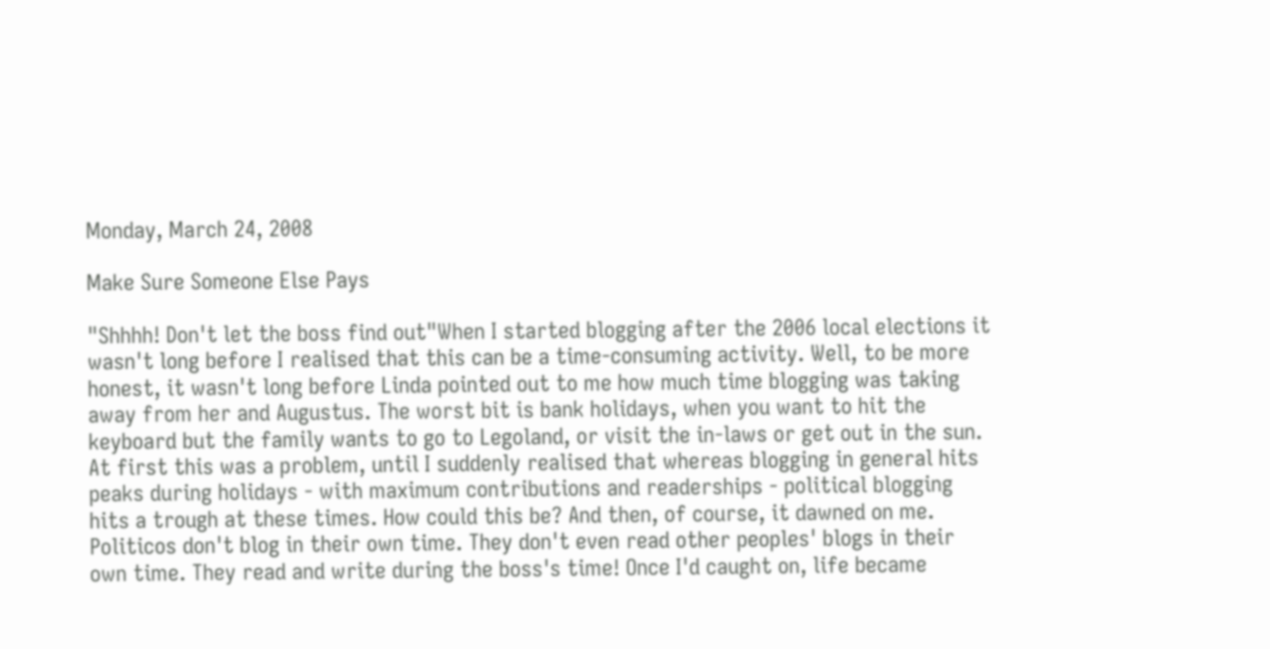Monday, March 24, 2008

Make Sure Someone Else Pays

"Shhhh! Don't let the boss find out"When I started blogging after the 2006 local elections it wasn't long before I realised that this can be a time-consuming activity. Well, to be more honest, it wasn't long before Linda pointed out to me how much time blogging was taking away from her and Augustus. The worst bit is bank holidays, when you want to hit the keyboard but the family wants to go to Legoland, or visit the in-laws or get out in the sun. At first this was a problem, until I suddenly realised that whereas blogging in general hits peaks during holidays - with maximum contributions and readerships - political blogging hits a trough at these times. How could this be? And then, of course, it dawned on me. Politicos don't blog in their own time. They don't even read other peoples' blogs in their own time. They read and write during the boss's time! Once I'd caught on, life became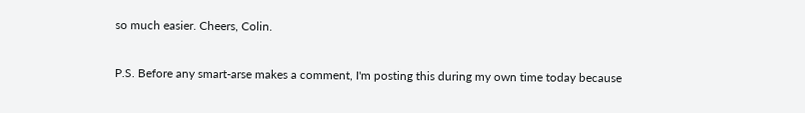so much easier. Cheers, Colin.

P.S. Before any smart-arse makes a comment, I'm posting this during my own time today because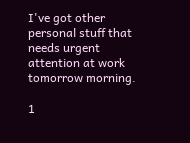I've got other personal stuff that needs urgent attention at work tomorrow morning.

1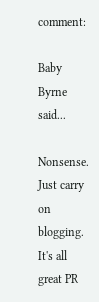comment:

Baby Byrne said...

Nonsense. Just carry on blogging. It's all great PR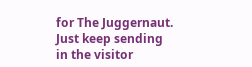for The Juggernaut. Just keep sending in the visitor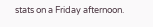stats on a Friday afternoon.